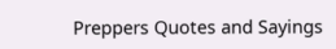Preppers Quotes and Sayings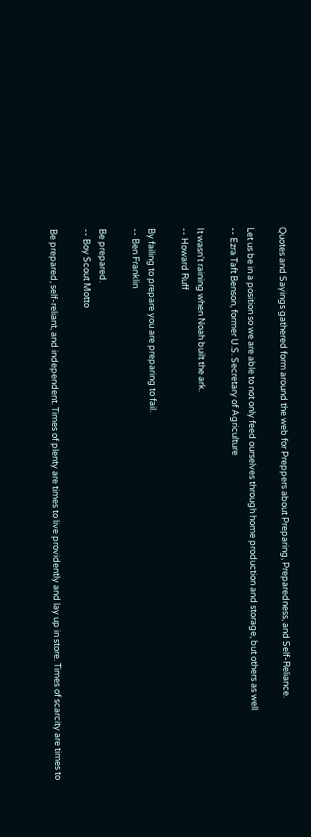Quotes and Sayings gathered form around the web for Preppers about Preparing, Preparedness, and Self-Reliance.

Let us be in a position so we are able to not only feed ourselves through home production and storage, but others as well
-- Ezra Taft Benson, former U.S. Secretary of Agriculture

It wasn't raining when Noah built the ark.
-- Howard Ruff

By failing to prepare you are preparing to fail.
-- Ben Franklin

Be prepared.
-- Boy Scout Motto

Be prepared, self-reliant, and independent. Times of plenty are times to live providently and lay up in store. Times of scarcity are times to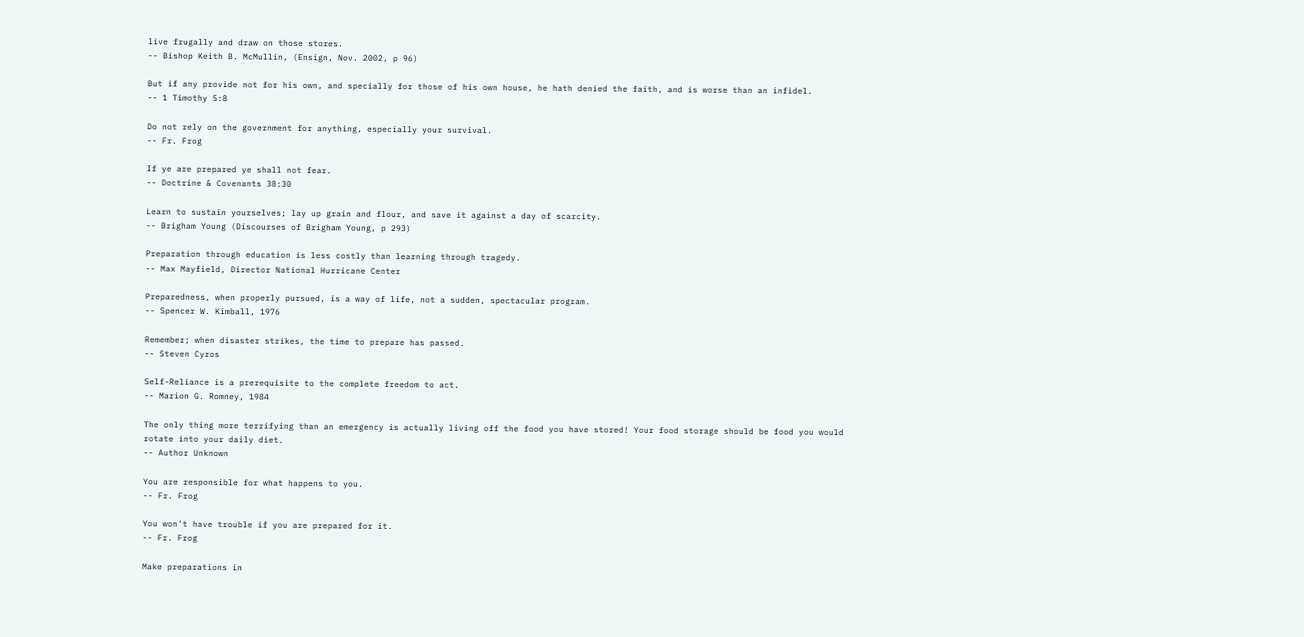live frugally and draw on those stores.
-- Bishop Keith B. McMullin, (Ensign, Nov. 2002, p 96)

But if any provide not for his own, and specially for those of his own house, he hath denied the faith, and is worse than an infidel.
-- 1 Timothy 5:8

Do not rely on the government for anything, especially your survival.
-- Fr. Frog

If ye are prepared ye shall not fear.
-- Doctrine & Covenants 38:30

Learn to sustain yourselves; lay up grain and flour, and save it against a day of scarcity.
-- Brigham Young (Discourses of Brigham Young, p 293)

Preparation through education is less costly than learning through tragedy.
-- Max Mayfield, Director National Hurricane Center

Preparedness, when properly pursued, is a way of life, not a sudden, spectacular program.
-- Spencer W. Kimball, 1976

Remember; when disaster strikes, the time to prepare has passed.
-- Steven Cyros

Self-Reliance is a prerequisite to the complete freedom to act.
-- Marion G. Romney, 1984

The only thing more terrifying than an emergency is actually living off the food you have stored! Your food storage should be food you would rotate into your daily diet.
-- Author Unknown

You are responsible for what happens to you.
-- Fr. Frog

You won't have trouble if you are prepared for it.
-- Fr. Frog

Make preparations in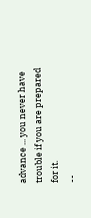advance ... you never have trouble if you are prepared for it.
--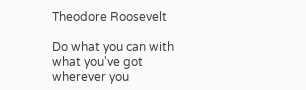Theodore Roosevelt

Do what you can with what you've got wherever you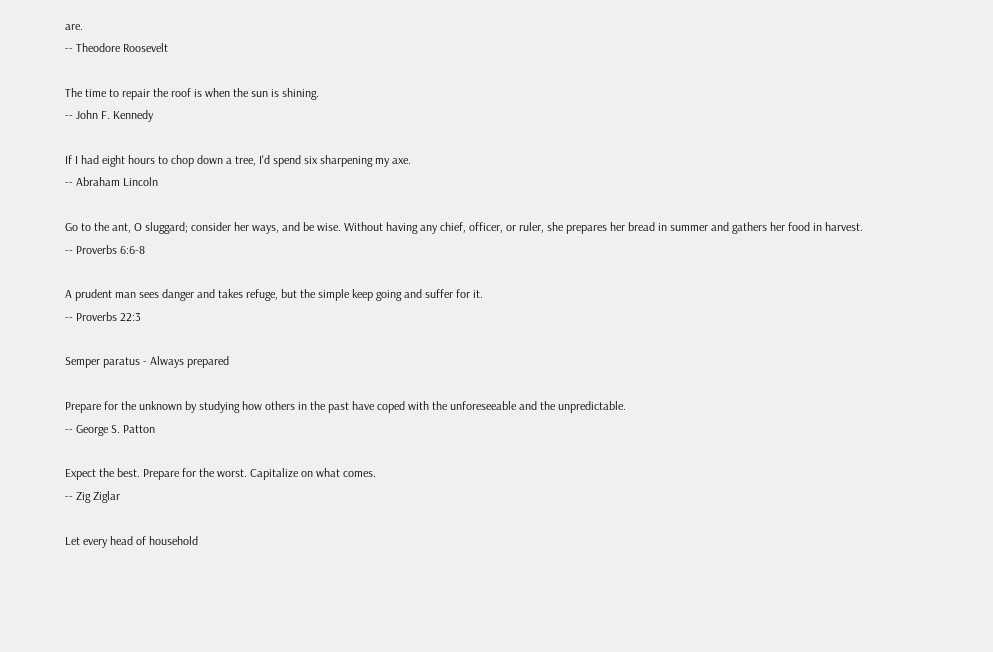are.
-- Theodore Roosevelt

The time to repair the roof is when the sun is shining.
-- John F. Kennedy

If I had eight hours to chop down a tree, I'd spend six sharpening my axe.
-- Abraham Lincoln

Go to the ant, O sluggard; consider her ways, and be wise. Without having any chief, officer, or ruler, she prepares her bread in summer and gathers her food in harvest.
-- Proverbs 6:6-8

A prudent man sees danger and takes refuge, but the simple keep going and suffer for it.
-- Proverbs 22:3

Semper paratus - Always prepared

Prepare for the unknown by studying how others in the past have coped with the unforeseeable and the unpredictable.
-- George S. Patton

Expect the best. Prepare for the worst. Capitalize on what comes.
-- Zig Ziglar

Let every head of household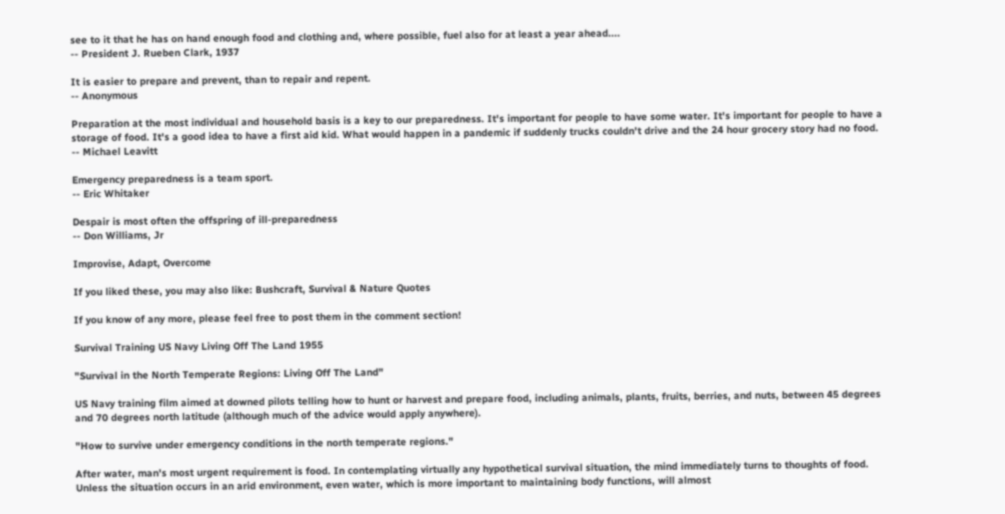see to it that he has on hand enough food and clothing and, where possible, fuel also for at least a year ahead....
-- President J. Rueben Clark, 1937

It is easier to prepare and prevent, than to repair and repent.
-- Anonymous

Preparation at the most individual and household basis is a key to our preparedness. It's important for people to have some water. It's important for people to have a storage of food. It's a good idea to have a first aid kid. What would happen in a pandemic if suddenly trucks couldn't drive and the 24 hour grocery story had no food.
-- Michael Leavitt

Emergency preparedness is a team sport.
-- Eric Whitaker

Despair is most often the offspring of ill-preparedness
-- Don Williams, Jr

Improvise, Adapt, Overcome

If you liked these, you may also like: Bushcraft, Survival & Nature Quotes

If you know of any more, please feel free to post them in the comment section!

Survival Training US Navy Living Off The Land 1955

"Survival in the North Temperate Regions: Living Off The Land"

US Navy training film aimed at downed pilots telling how to hunt or harvest and prepare food, including animals, plants, fruits, berries, and nuts, between 45 degrees and 70 degrees north latitude (although much of the advice would apply anywhere).

"How to survive under emergency conditions in the north temperate regions."

After water, man's most urgent requirement is food. In contemplating virtually any hypothetical survival situation, the mind immediately turns to thoughts of food. Unless the situation occurs in an arid environment, even water, which is more important to maintaining body functions, will almost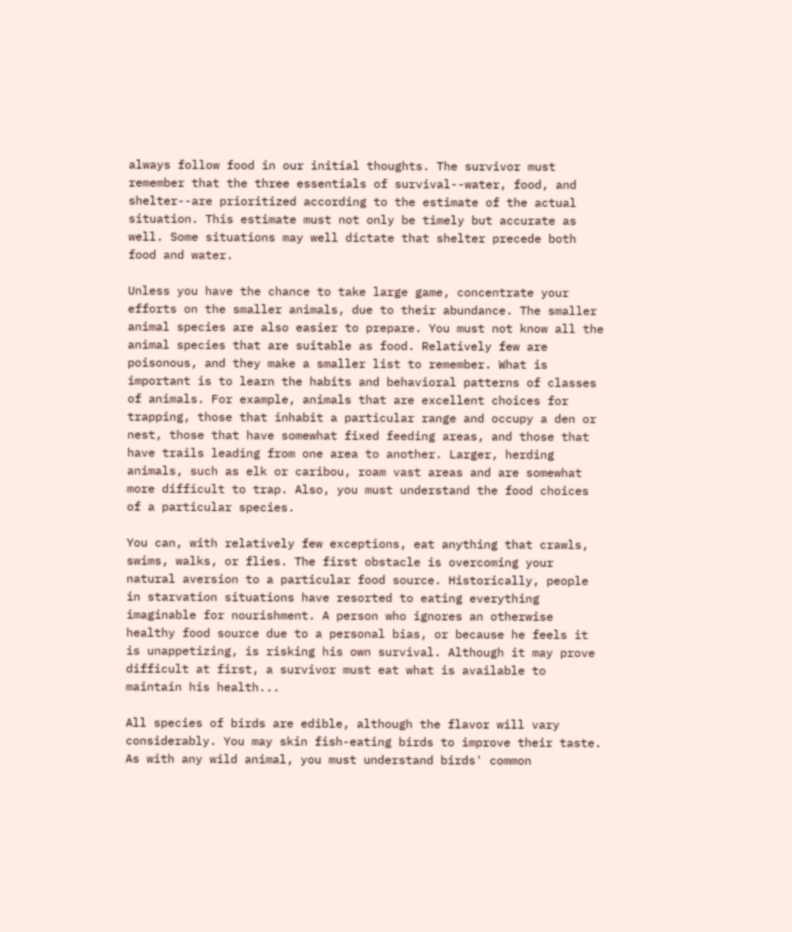always follow food in our initial thoughts. The survivor must remember that the three essentials of survival--water, food, and shelter--are prioritized according to the estimate of the actual situation. This estimate must not only be timely but accurate as well. Some situations may well dictate that shelter precede both food and water.

Unless you have the chance to take large game, concentrate your efforts on the smaller animals, due to their abundance. The smaller animal species are also easier to prepare. You must not know all the animal species that are suitable as food. Relatively few are poisonous, and they make a smaller list to remember. What is important is to learn the habits and behavioral patterns of classes of animals. For example, animals that are excellent choices for trapping, those that inhabit a particular range and occupy a den or nest, those that have somewhat fixed feeding areas, and those that have trails leading from one area to another. Larger, herding animals, such as elk or caribou, roam vast areas and are somewhat more difficult to trap. Also, you must understand the food choices of a particular species.

You can, with relatively few exceptions, eat anything that crawls, swims, walks, or flies. The first obstacle is overcoming your natural aversion to a particular food source. Historically, people in starvation situations have resorted to eating everything imaginable for nourishment. A person who ignores an otherwise healthy food source due to a personal bias, or because he feels it is unappetizing, is risking his own survival. Although it may prove difficult at first, a survivor must eat what is available to maintain his health...

All species of birds are edible, although the flavor will vary considerably. You may skin fish-eating birds to improve their taste. As with any wild animal, you must understand birds' common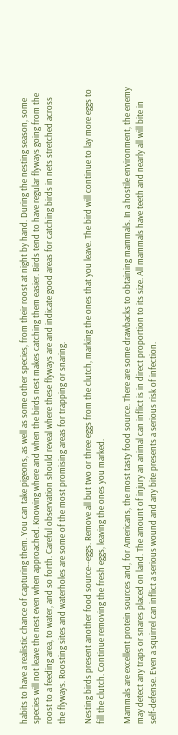habits to have a realistic chance of capturing them. You can take pigeons, as well as some other species, from their roost at night by hand. During the nesting season, some species will not leave the nest even when approached. Knowing where and when the birds nest makes catching them easier. Birds tend to have regular flyways going from the roost to a feeding area, to water, and so forth. Careful observation should reveal where these flyways are and indicate good areas for catching birds in nets stretched across the flyways. Roosting sites and waterholes are some of the most promising areas for trapping or snaring.

Nesting birds present another food source--eggs. Remove all but two or three eggs from the clutch, marking the ones that you leave. The bird will continue to lay more eggs to fill the clutch. Continue removing the fresh eggs, leaving the ones you marked.

Mammals are excellent protein sources and, for Americans, the most tasty food source. There are some drawbacks to obtaining mammals. In a hostile environment, the enemy may detect any traps or snares placed on land. The amount of injury an animal can inflict is in direct proportion to its size. All mammals have teeth and nearly all will bite in self-defense. Even a squirrel can inflict a serious wound and any bite presents a serious risk of infection.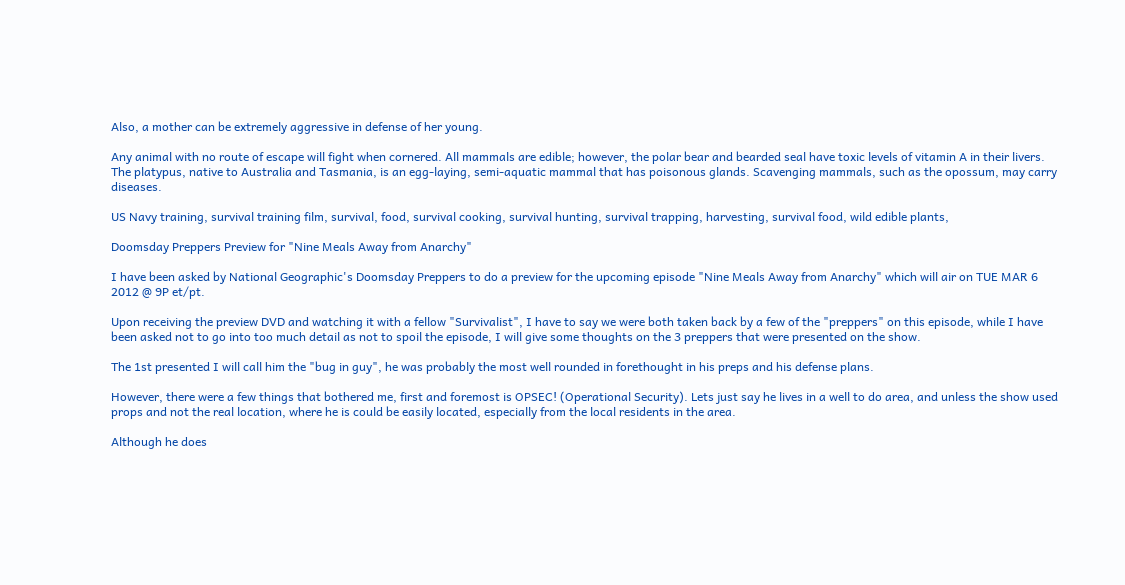Also, a mother can be extremely aggressive in defense of her young.

Any animal with no route of escape will fight when cornered. All mammals are edible; however, the polar bear and bearded seal have toxic levels of vitamin A in their livers. The platypus, native to Australia and Tasmania, is an egg-laying, semi-aquatic mammal that has poisonous glands. Scavenging mammals, such as the opossum, may carry diseases.

US Navy training, survival training film, survival, food, survival cooking, survival hunting, survival trapping, harvesting, survival food, wild edible plants,

Doomsday Preppers Preview for "Nine Meals Away from Anarchy"

I have been asked by National Geographic's Doomsday Preppers to do a preview for the upcoming episode "Nine Meals Away from Anarchy" which will air on TUE MAR 6 2012 @ 9P et/pt.

Upon receiving the preview DVD and watching it with a fellow "Survivalist", I have to say we were both taken back by a few of the "preppers" on this episode, while I have been asked not to go into too much detail as not to spoil the episode, I will give some thoughts on the 3 preppers that were presented on the show.

The 1st presented I will call him the "bug in guy", he was probably the most well rounded in forethought in his preps and his defense plans.

However, there were a few things that bothered me, first and foremost is OPSEC! (Operational Security). Lets just say he lives in a well to do area, and unless the show used props and not the real location, where he is could be easily located, especially from the local residents in the area.

Although he does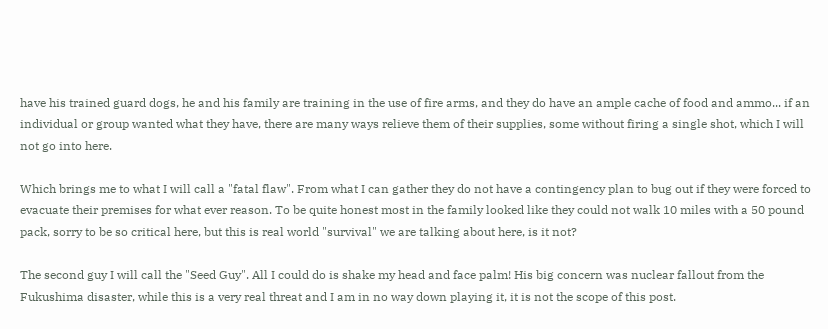have his trained guard dogs, he and his family are training in the use of fire arms, and they do have an ample cache of food and ammo... if an individual or group wanted what they have, there are many ways relieve them of their supplies, some without firing a single shot, which I will not go into here.

Which brings me to what I will call a "fatal flaw". From what I can gather they do not have a contingency plan to bug out if they were forced to evacuate their premises for what ever reason. To be quite honest most in the family looked like they could not walk 10 miles with a 50 pound pack, sorry to be so critical here, but this is real world "survival" we are talking about here, is it not?

The second guy I will call the "Seed Guy". All I could do is shake my head and face palm! His big concern was nuclear fallout from the Fukushima disaster, while this is a very real threat and I am in no way down playing it, it is not the scope of this post.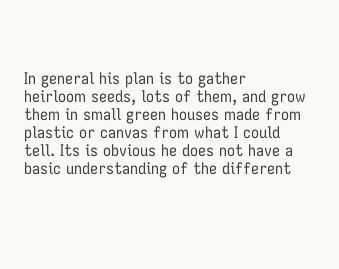In general his plan is to gather heirloom seeds, lots of them, and grow them in small green houses made from plastic or canvas from what I could tell. Its is obvious he does not have a basic understanding of the different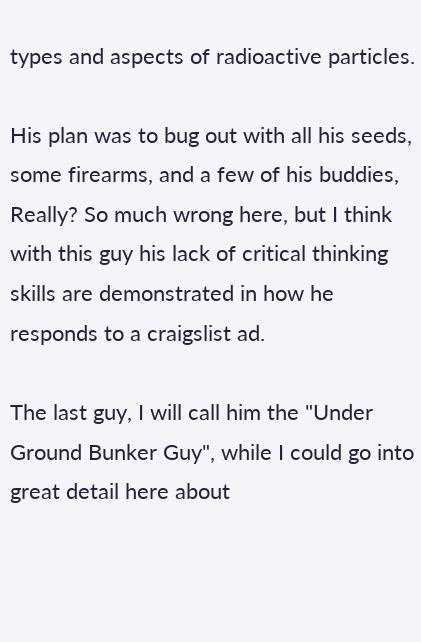types and aspects of radioactive particles.

His plan was to bug out with all his seeds, some firearms, and a few of his buddies, Really? So much wrong here, but I think with this guy his lack of critical thinking skills are demonstrated in how he responds to a craigslist ad.

The last guy, I will call him the "Under Ground Bunker Guy", while I could go into great detail here about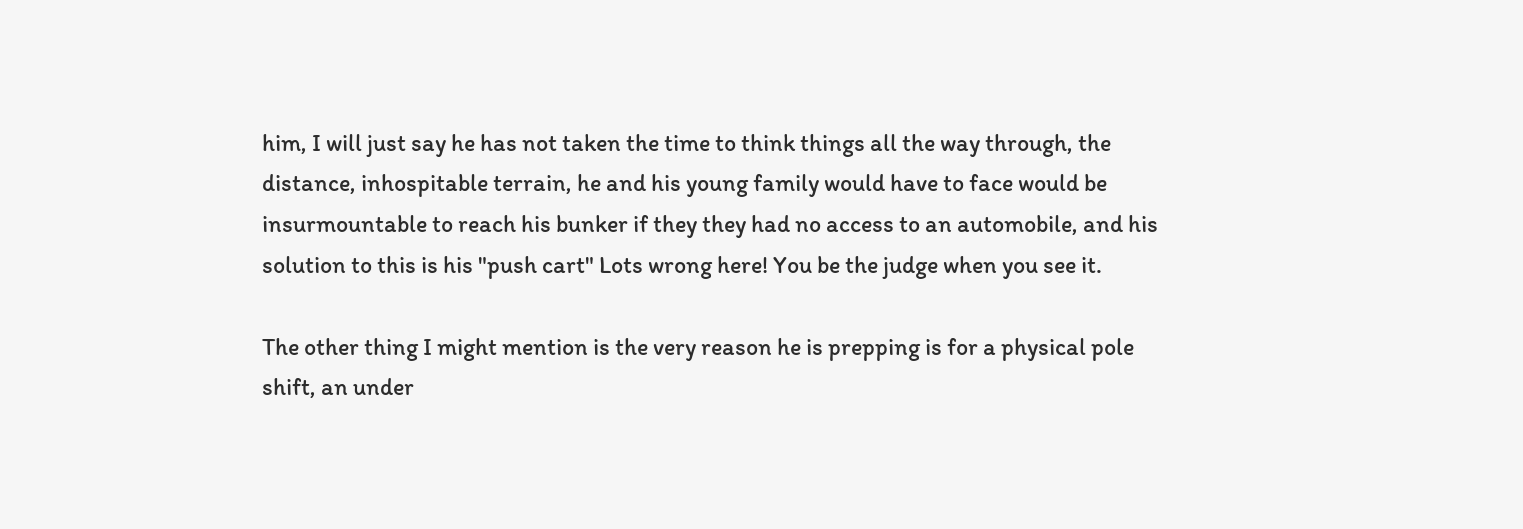him, I will just say he has not taken the time to think things all the way through, the distance, inhospitable terrain, he and his young family would have to face would be insurmountable to reach his bunker if they they had no access to an automobile, and his solution to this is his "push cart" Lots wrong here! You be the judge when you see it.

The other thing I might mention is the very reason he is prepping is for a physical pole shift, an under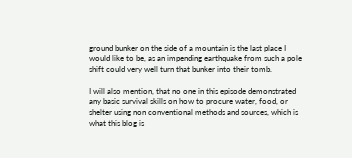ground bunker on the side of a mountain is the last place I would like to be, as an impending earthquake from such a pole shift could very well turn that bunker into their tomb.

I will also mention, that no one in this episode demonstrated any basic survival skills on how to procure water, food, or shelter using non conventional methods and sources, which is what this blog is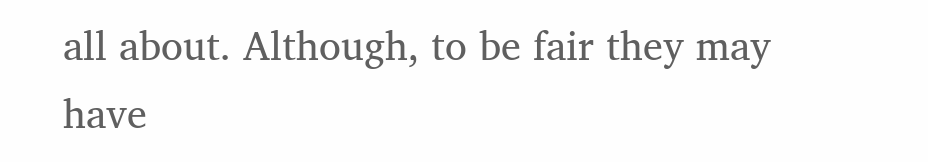all about. Although, to be fair they may have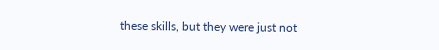these skills, but they were just not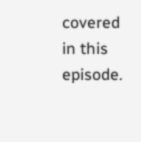covered in this episode.